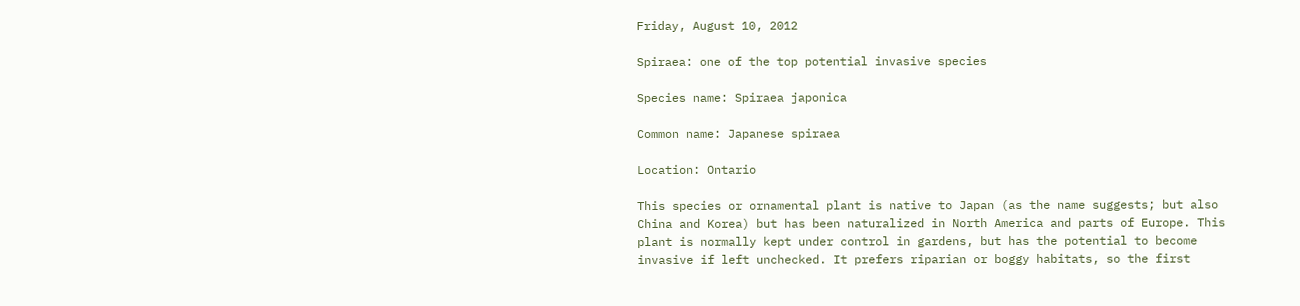Friday, August 10, 2012

Spiraea: one of the top potential invasive species

Species name: Spiraea japonica

Common name: Japanese spiraea

Location: Ontario

This species or ornamental plant is native to Japan (as the name suggests; but also China and Korea) but has been naturalized in North America and parts of Europe. This plant is normally kept under control in gardens, but has the potential to become invasive if left unchecked. It prefers riparian or boggy habitats, so the first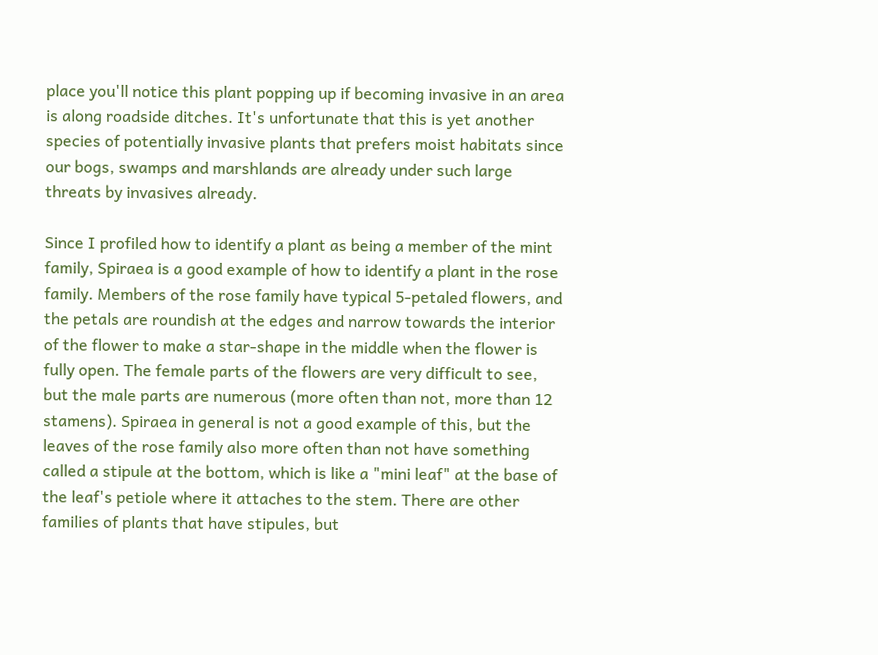place you'll notice this plant popping up if becoming invasive in an area is along roadside ditches. It's unfortunate that this is yet another species of potentially invasive plants that prefers moist habitats since our bogs, swamps and marshlands are already under such large threats by invasives already.

Since I profiled how to identify a plant as being a member of the mint family, Spiraea is a good example of how to identify a plant in the rose family. Members of the rose family have typical 5-petaled flowers, and the petals are roundish at the edges and narrow towards the interior of the flower to make a star-shape in the middle when the flower is fully open. The female parts of the flowers are very difficult to see, but the male parts are numerous (more often than not, more than 12 stamens). Spiraea in general is not a good example of this, but the leaves of the rose family also more often than not have something called a stipule at the bottom, which is like a "mini leaf" at the base of the leaf's petiole where it attaches to the stem. There are other families of plants that have stipules, but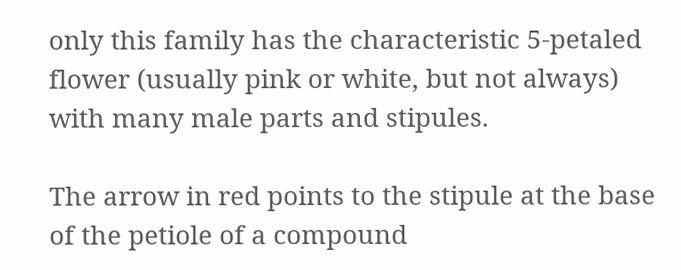only this family has the characteristic 5-petaled flower (usually pink or white, but not always) with many male parts and stipules.

The arrow in red points to the stipule at the base of the petiole of a compound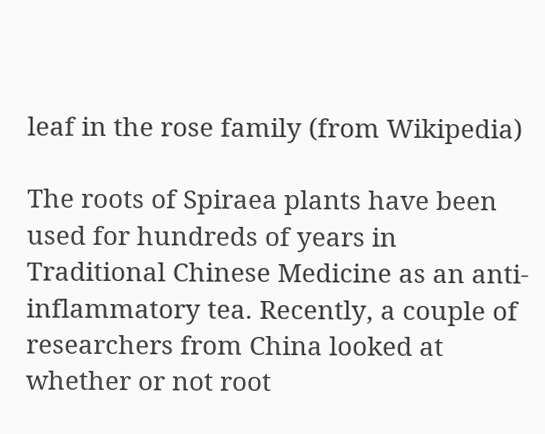leaf in the rose family (from Wikipedia)

The roots of Spiraea plants have been used for hundreds of years in Traditional Chinese Medicine as an anti-inflammatory tea. Recently, a couple of researchers from China looked at whether or not root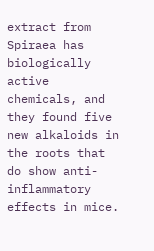extract from Spiraea has biologically active chemicals, and they found five new alkaloids in the roots that do show anti-inflammatory effects in mice.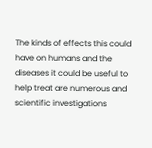The kinds of effects this could have on humans and the diseases it could be useful to help treat are numerous and scientific investigations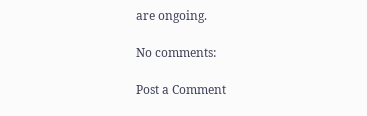are ongoing.

No comments:

Post a Comment